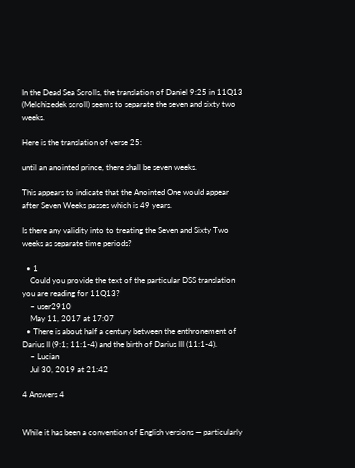In the Dead Sea Scrolls, the translation of Daniel 9:25 in 11Q13 (Melchizedek scroll) seems to separate the seven and sixty two weeks.

Here is the translation of verse 25:

until an anointed prince, there shall be seven weeks.

This appears to indicate that the Anointed One would appear after Seven Weeks passes which is 49 years.

Is there any validity into to treating the Seven and Sixty Two weeks as separate time periods?

  • 1
    Could you provide the text of the particular DSS translation you are reading for 11Q13?
    – user2910
    May 11, 2017 at 17:07
  • There is about half a century between the enthronement of Darius II (9:1; 11:1-4) and the birth of Darius III (11:1-4).
    – Lucian
    Jul 30, 2019 at 21:42

4 Answers 4


While it has been a convention of English versions — particularly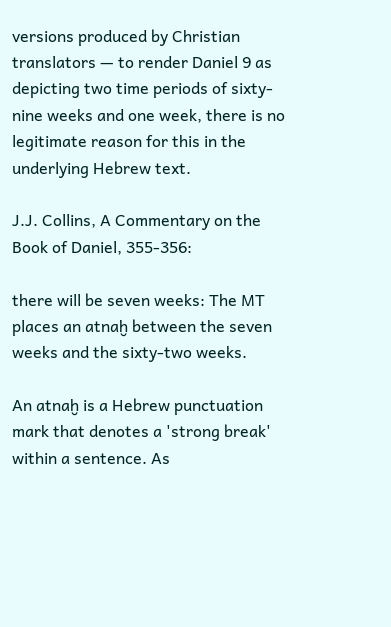versions produced by Christian translators — to render Daniel 9 as depicting two time periods of sixty-nine weeks and one week, there is no legitimate reason for this in the underlying Hebrew text.

J.J. Collins, A Commentary on the Book of Daniel, 355-356:

there will be seven weeks: The MT places an atnaḫ between the seven weeks and the sixty-two weeks.

An atnaḫ is a Hebrew punctuation mark that denotes a 'strong break' within a sentence. As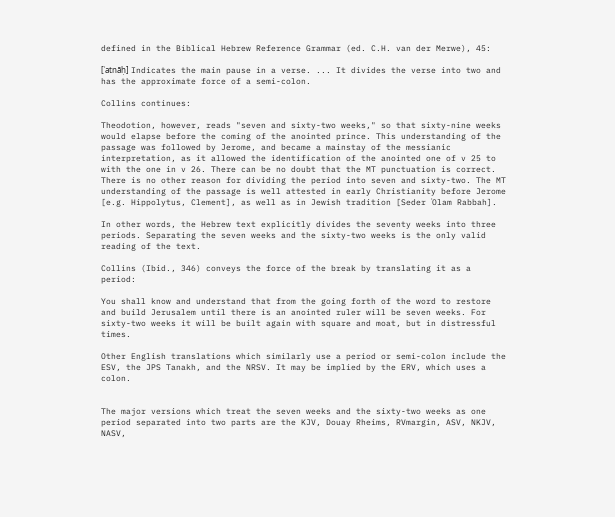defined in the Biblical Hebrew Reference Grammar (ed. C.H. van der Merwe), 45:

[ʾatnāḥ] Indicates the main pause in a verse. ... It divides the verse into two and has the approximate force of a semi-colon.

Collins continues:

Theodotion, however, reads "seven and sixty-two weeks," so that sixty-nine weeks would elapse before the coming of the anointed prince. This understanding of the passage was followed by Jerome, and became a mainstay of the messianic interpretation, as it allowed the identification of the anointed one of v 25 to with the one in v 26. There can be no doubt that the MT punctuation is correct. There is no other reason for dividing the period into seven and sixty-two. The MT understanding of the passage is well attested in early Christianity before Jerome [e.g. Hippolytus, Clement], as well as in Jewish tradition [Seder ʿOlam Rabbah].

In other words, the Hebrew text explicitly divides the seventy weeks into three periods. Separating the seven weeks and the sixty-two weeks is the only valid reading of the text.

Collins (Ibid., 346) conveys the force of the break by translating it as a period:

You shall know and understand that from the going forth of the word to restore and build Jerusalem until there is an anointed ruler will be seven weeks. For sixty-two weeks it will be built again with square and moat, but in distressful times.

Other English translations which similarly use a period or semi-colon include the ESV, the JPS Tanakh, and the NRSV. It may be implied by the ERV, which uses a colon.


The major versions which treat the seven weeks and the sixty-two weeks as one period separated into two parts are the KJV, Douay Rheims, RVmargin, ASV, NKJV, NASV,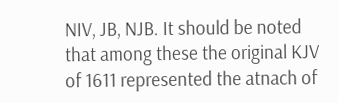NIV, JB, NJB. It should be noted that among these the original KJV of 1611 represented the atnach of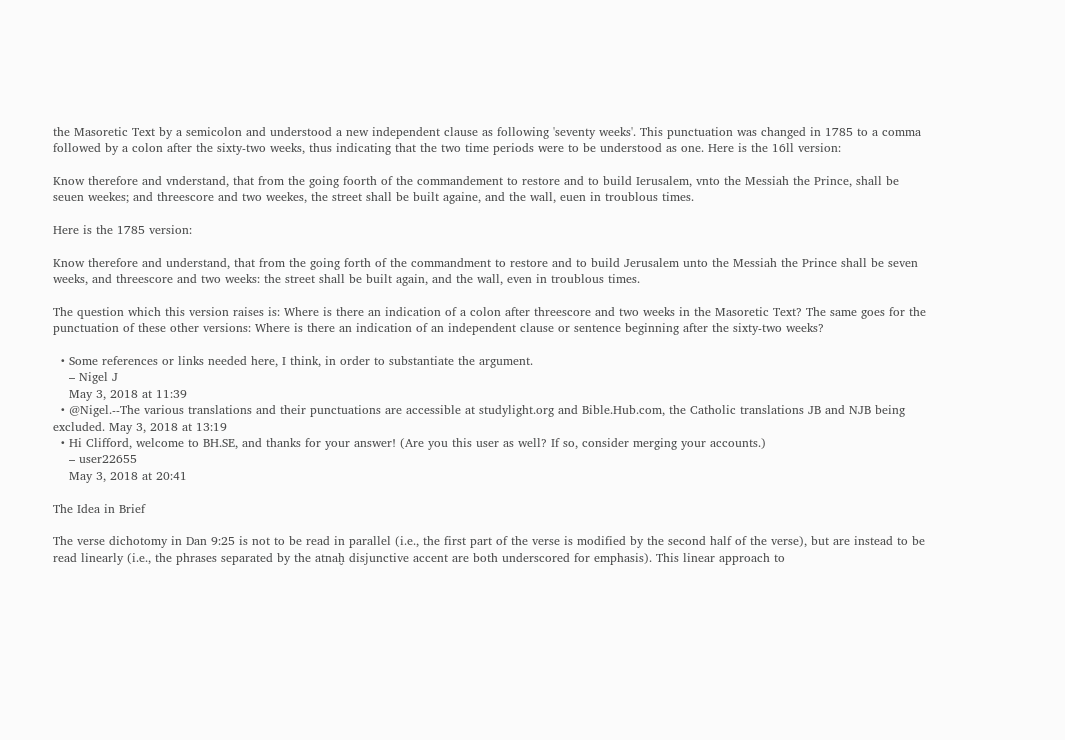the Masoretic Text by a semicolon and understood a new independent clause as following 'seventy weeks'. This punctuation was changed in 1785 to a comma followed by a colon after the sixty-two weeks, thus indicating that the two time periods were to be understood as one. Here is the 16ll version:

Know therefore and vnderstand, that from the going foorth of the commandement to restore and to build Ierusalem, vnto the Messiah the Prince, shall be seuen weekes; and threescore and two weekes, the street shall be built againe, and the wall, euen in troublous times.

Here is the 1785 version:

Know therefore and understand, that from the going forth of the commandment to restore and to build Jerusalem unto the Messiah the Prince shall be seven weeks, and threescore and two weeks: the street shall be built again, and the wall, even in troublous times.

The question which this version raises is: Where is there an indication of a colon after threescore and two weeks in the Masoretic Text? The same goes for the punctuation of these other versions: Where is there an indication of an independent clause or sentence beginning after the sixty-two weeks?

  • Some references or links needed here, I think, in order to substantiate the argument.
    – Nigel J
    May 3, 2018 at 11:39
  • @Nigel.--The various translations and their punctuations are accessible at studylight.org and Bible.Hub.com, the Catholic translations JB and NJB being excluded. May 3, 2018 at 13:19
  • Hi Clifford, welcome to BH.SE, and thanks for your answer! (Are you this user as well? If so, consider merging your accounts.)
    – user22655
    May 3, 2018 at 20:41

The Idea in Brief

The verse dichotomy in Dan 9:25 is not to be read in parallel (i.e., the first part of the verse is modified by the second half of the verse), but are instead to be read linearly (i.e., the phrases separated by the atnaḫ disjunctive accent are both underscored for emphasis). This linear approach to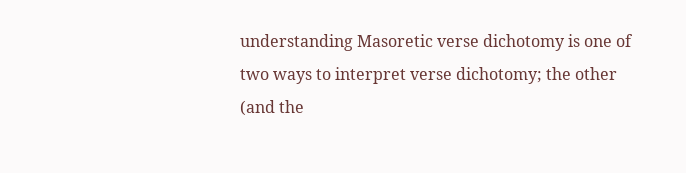understanding Masoretic verse dichotomy is one of two ways to interpret verse dichotomy; the other (and the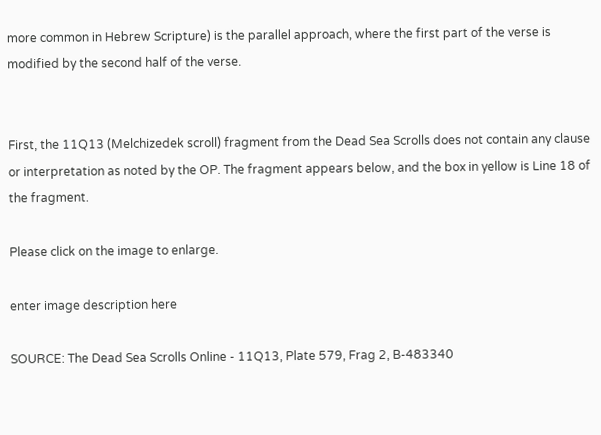more common in Hebrew Scripture) is the parallel approach, where the first part of the verse is modified by the second half of the verse.


First, the 11Q13 (Melchizedek scroll) fragment from the Dead Sea Scrolls does not contain any clause or interpretation as noted by the OP. The fragment appears below, and the box in yellow is Line 18 of the fragment.

Please click on the image to enlarge.

enter image description here

SOURCE: The Dead Sea Scrolls Online - 11Q13, Plate 579, Frag 2, B-483340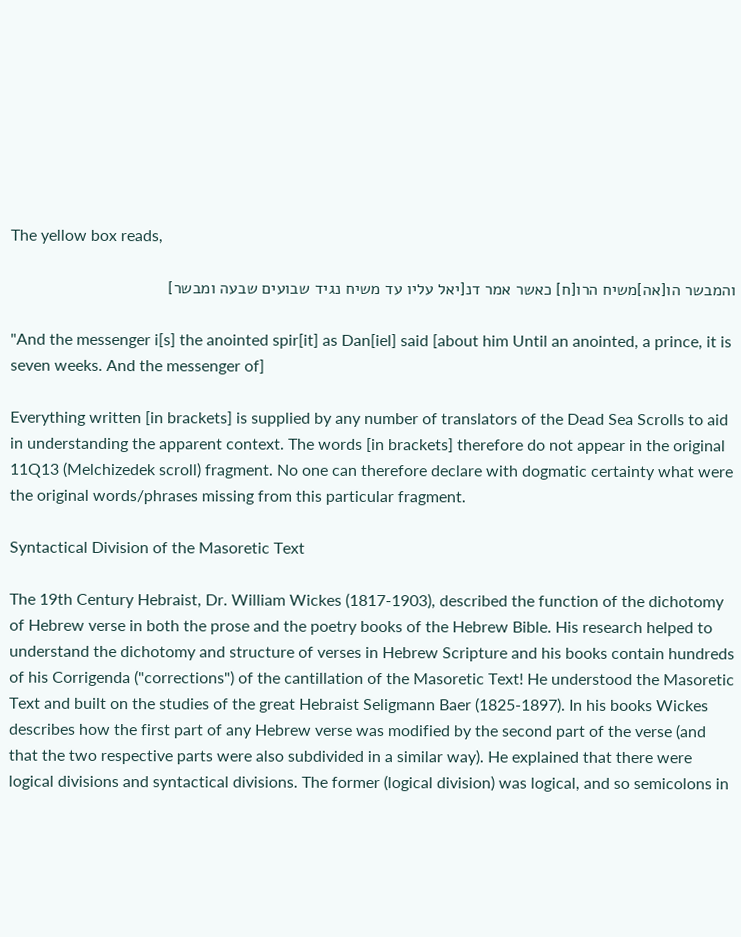The yellow box reads,

והמבשר הו[אה]משיח הרו[ח] כאשר אמר דנ[יאל עליו עד משיח נגיד שבועים שבעה ומבשר]

"And the messenger i[s] the anointed spir[it] as Dan[iel] said [about him Until an anointed, a prince, it is seven weeks. And the messenger of]

Everything written [in brackets] is supplied by any number of translators of the Dead Sea Scrolls to aid in understanding the apparent context. The words [in brackets] therefore do not appear in the original 11Q13 (Melchizedek scroll) fragment. No one can therefore declare with dogmatic certainty what were the original words/phrases missing from this particular fragment.

Syntactical Division of the Masoretic Text

The 19th Century Hebraist, Dr. William Wickes (1817-1903), described the function of the dichotomy of Hebrew verse in both the prose and the poetry books of the Hebrew Bible. His research helped to understand the dichotomy and structure of verses in Hebrew Scripture and his books contain hundreds of his Corrigenda ("corrections") of the cantillation of the Masoretic Text! He understood the Masoretic Text and built on the studies of the great Hebraist Seligmann Baer (1825-1897). In his books Wickes describes how the first part of any Hebrew verse was modified by the second part of the verse (and that the two respective parts were also subdivided in a similar way). He explained that there were logical divisions and syntactical divisions. The former (logical division) was logical, and so semicolons in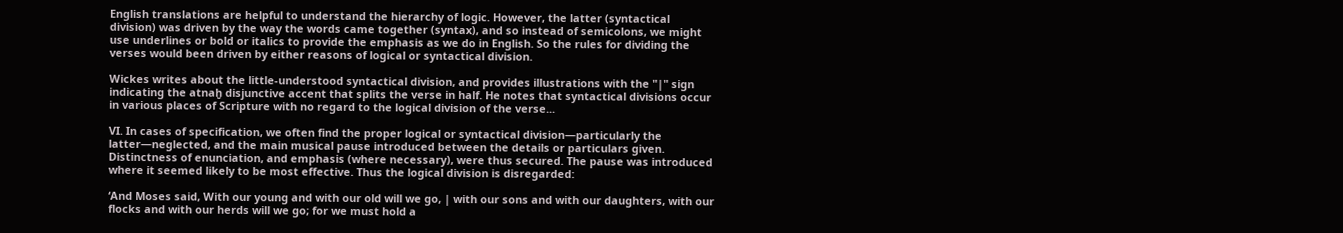English translations are helpful to understand the hierarchy of logic. However, the latter (syntactical division) was driven by the way the words came together (syntax), and so instead of semicolons, we might use underlines or bold or italics to provide the emphasis as we do in English. So the rules for dividing the verses would been driven by either reasons of logical or syntactical division.

Wickes writes about the little-understood syntactical division, and provides illustrations with the "|" sign indicating the atnaḫ disjunctive accent that splits the verse in half. He notes that syntactical divisions occur in various places of Scripture with no regard to the logical division of the verse...

VI. In cases of specification, we often find the proper logical or syntactical division—particularly the latter—neglected, and the main musical pause introduced between the details or particulars given. Distinctness of enunciation, and emphasis (where necessary), were thus secured. The pause was introduced where it seemed likely to be most effective. Thus the logical division is disregarded:

‘And Moses said, With our young and with our old will we go, | with our sons and with our daughters, with our flocks and with our herds will we go; for we must hold a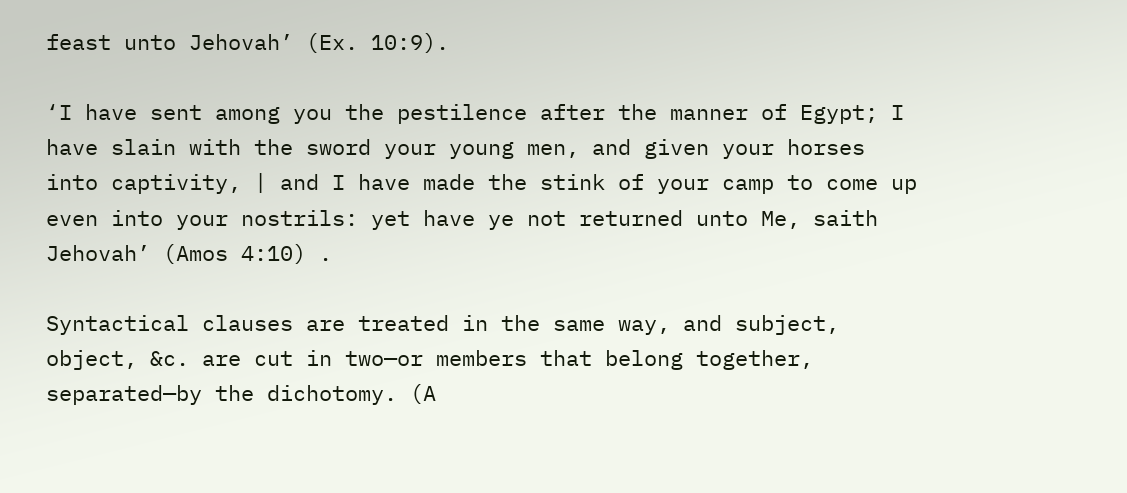feast unto Jehovah’ (Ex. 10:9).

‘I have sent among you the pestilence after the manner of Egypt; I have slain with the sword your young men, and given your horses into captivity, | and I have made the stink of your camp to come up even into your nostrils: yet have ye not returned unto Me, saith Jehovah’ (Amos 4:10) .

Syntactical clauses are treated in the same way, and subject, object, &c. are cut in two—or members that belong together, separated—by the dichotomy. (A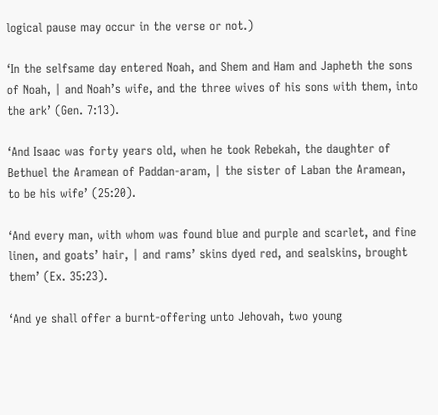logical pause may occur in the verse or not.)

‘In the selfsame day entered Noah, and Shem and Ham and Japheth the sons of Noah, | and Noah’s wife, and the three wives of his sons with them, into the ark’ (Gen. 7:13).

‘And Isaac was forty years old, when he took Rebekah, the daughter of Bethuel the Aramean of Paddan-aram, | the sister of Laban the Aramean, to be his wife’ (25:20).

‘And every man, with whom was found blue and purple and scarlet, and fine linen, and goats’ hair, | and rams’ skins dyed red, and sealskins, brought them’ (Ex. 35:23).

‘And ye shall offer a burnt-offering unto Jehovah, two young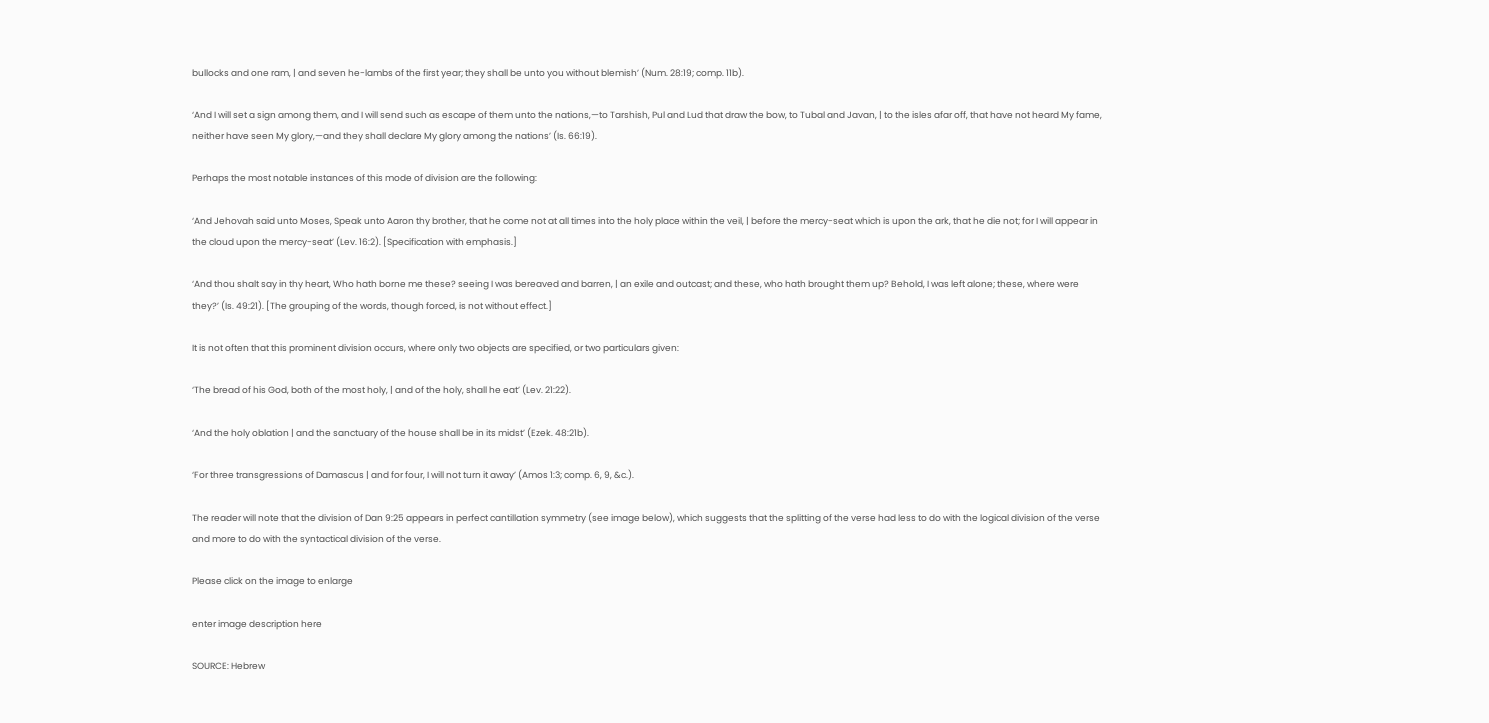bullocks and one ram, | and seven he-lambs of the first year; they shall be unto you without blemish’ (Num. 28:19; comp. 11b).

‘And I will set a sign among them, and I will send such as escape of them unto the nations,—to Tarshish, Pul and Lud that draw the bow, to Tubal and Javan, | to the isles afar off, that have not heard My fame, neither have seen My glory,—and they shall declare My glory among the nations’ (Is. 66:19).

Perhaps the most notable instances of this mode of division are the following:

‘And Jehovah said unto Moses, Speak unto Aaron thy brother, that he come not at all times into the holy place within the veil, | before the mercy-seat which is upon the ark, that he die not; for I will appear in the cloud upon the mercy-seat’ (Lev. 16:2). [Specification with emphasis.]

‘And thou shalt say in thy heart, Who hath borne me these? seeing I was bereaved and barren, | an exile and outcast; and these, who hath brought them up? Behold, I was left alone; these, where were they?’ (Is. 49:21). [The grouping of the words, though forced, is not without effect.]

It is not often that this prominent division occurs, where only two objects are specified, or two particulars given:

‘The bread of his God, both of the most holy, | and of the holy, shall he eat’ (Lev. 21:22).

‘And the holy oblation | and the sanctuary of the house shall be in its midst’ (Ezek. 48:21b).

‘For three transgressions of Damascus | and for four, I will not turn it away’ (Amos 1:3; comp. 6, 9, &c.).

The reader will note that the division of Dan 9:25 appears in perfect cantillation symmetry (see image below), which suggests that the splitting of the verse had less to do with the logical division of the verse and more to do with the syntactical division of the verse.

Please click on the image to enlarge

enter image description here

SOURCE: Hebrew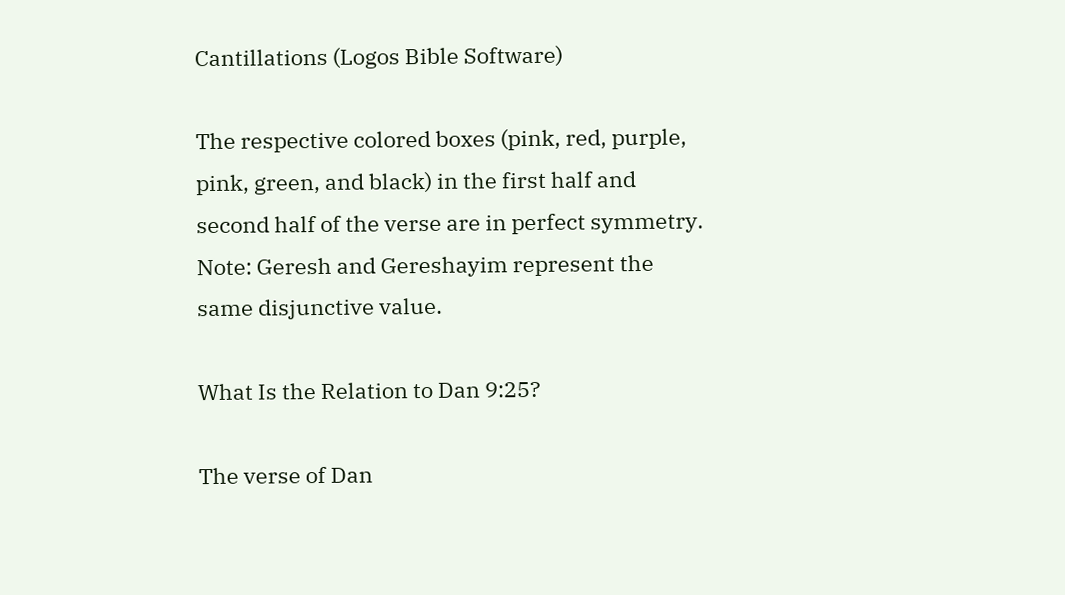Cantillations (Logos Bible Software)

The respective colored boxes (pink, red, purple, pink, green, and black) in the first half and second half of the verse are in perfect symmetry. Note: Geresh and Gereshayim represent the same disjunctive value.

What Is the Relation to Dan 9:25?

The verse of Dan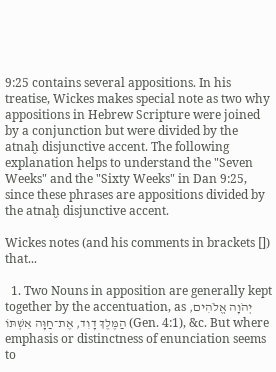9:25 contains several appositions. In his treatise, Wickes makes special note as two why appositions in Hebrew Scripture were joined by a conjunction but were divided by the atnaḫ disjunctive accent. The following explanation helps to understand the "Seven Weeks" and the "Sixty Weeks" in Dan 9:25, since these phrases are appositions divided by the atnaḫ disjunctive accent.

Wickes notes (and his comments in brackets []) that...

  1. Two Nouns in apposition are generally kept together by the accentuation, as יְהֹוָה אֱלֹהִים, הַמֶּלֶךְ דָוִד, אֶת־חַוָּה אִשְׁתּוֹ (Gen. 4:1), &c. But where emphasis or distinctness of enunciation seems to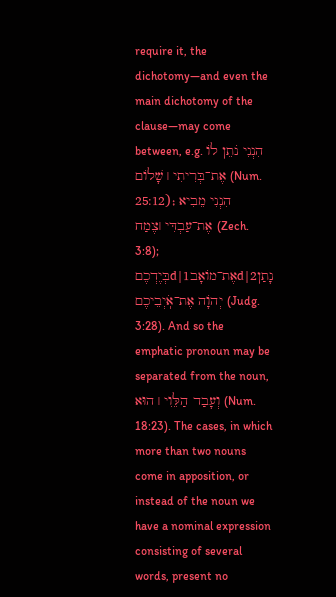require it, the dichotomy—and even the main dichotomy of the clause—may come between, e.g. הִנְנִי נֹתֵן לוֹ אֶת־בְּרִיתִי ׀ שָׁלוֹם (Num. 25:12); הִנְנִי מֵבִיא אֶת־עַבְדִּי ׀צֶמַח (Zech. 3:8); בְּיֶדְכֶםd|1אֶת־מוֹאָבd|2נָתַן יְהֹוָה אֶת־אֹֽיְבֵיכֶם (Judg. 3:28). And so the emphatic pronoun may be separated from the noun, וְעָבַד הַלֵּוִי ׀ הוּא (Num. 18:23). The cases, in which more than two nouns come in apposition, or instead of the noun we have a nominal expression consisting of several words, present no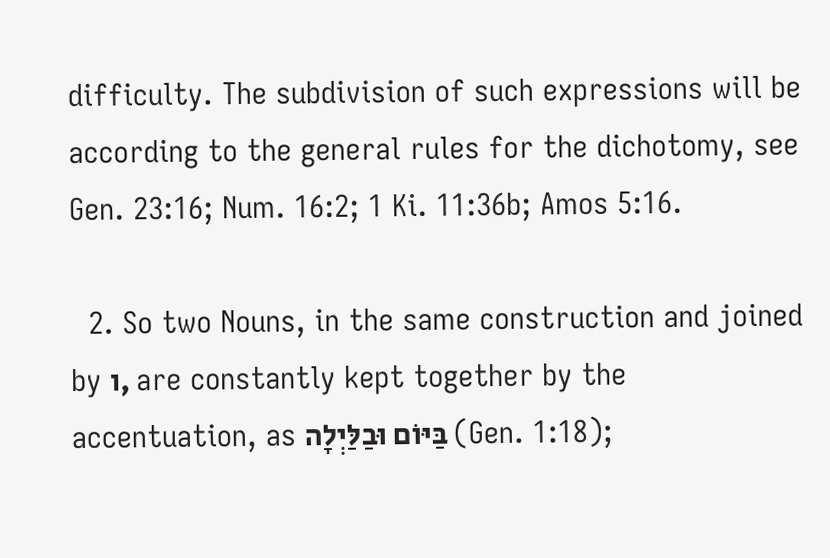difficulty. The subdivision of such expressions will be according to the general rules for the dichotomy, see Gen. 23:16; Num. 16:2; 1 Ki. 11:36b; Amos 5:16.

  2. So two Nouns, in the same construction and joined by ו, are constantly kept together by the accentuation, as בַּיּוֹם וּבַלַּיְלָה (Gen. 1:18);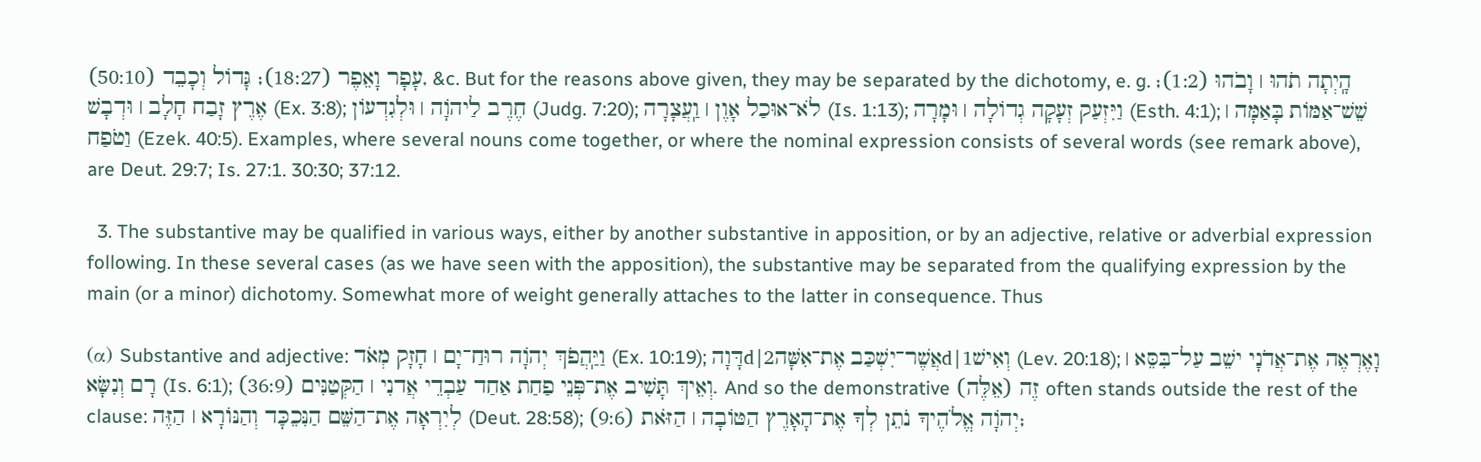עָפָר וָאֵפֶר (18:27); גָּדוֹל וְכָבֵד (50:10), &c. But for the reasons above given, they may be separated by the dichotomy, e. g. הָֽיְתָה תֹהוּ ׀ וָבֹהוּ (1:2); אֶרֶץ זָבַח חָלָב ׀ וּדְבָשׁ (Ex. 3:8); חֶרֶב לַיהֹוָה ׀ וּלְגִדְעוֹן (Judg. 7:20); לֹא־אוּכַל אָוֶן ׀ וַֽעֲצָרָה (Is. 1:13); וַיִּזְעַק זְעָקָה גְדוֹלָה ׀ וּמָרָה (Esth. 4:1); שֵׁשׁ־אַמּוֹת בָּאַמָּה ׀ וַטֹפַח (Ezek. 40:5). Examples, where several nouns come together, or where the nominal expression consists of several words (see remark above), are Deut. 29:7; Is. 27:1. 30:30; 37:12.

  3. The substantive may be qualified in various ways, either by another substantive in apposition, or by an adjective, relative or adverbial expression following. In these several cases (as we have seen with the apposition), the substantive may be separated from the qualifying expression by the main (or a minor) dichotomy. Somewhat more of weight generally attaches to the latter in consequence. Thus

(α) Substantive and adjective: וַיַּֽהֲפֹךְ יְהֹוָה רוּחַ־יָם ׀ חָזָק מְאֹד (Ex. 10:19); דָּוָהd|2אֲשֶׁר־יִשְׁכַּב אֶת־אִשָּׁהd|1וְאִישׁ (Lev. 20:18); וָאֶרְאֶה אֶת־אֲדֹנָי ישֵׁב עַל־בִּסֵּא ׀ רָם וְנִשָּׂא (Is. 6:1); וְאֵיךְ תָּשִׁיב אֶת־פְּנֵי פַחַת אַחַד עַבְדֵי אֲדנִי ׀ הַקְּטַנִּים (36:9). And so the demonstrative זֶה (אֵלֶּה) often stands outside the rest of the clause: לְיִרְאָה אֶת־הַשֵּׁם הַנִּכֵכָּד וְהַנּו̇רָא ׀ הַזֶּה (Deut. 28:58); יְהֹוָה אֱלֹהֶיךָ נֹתֵן לְךָ אֶת־הָאָרֶץ הַטּוֹבָה ׀ הַזֹּאת (9:6);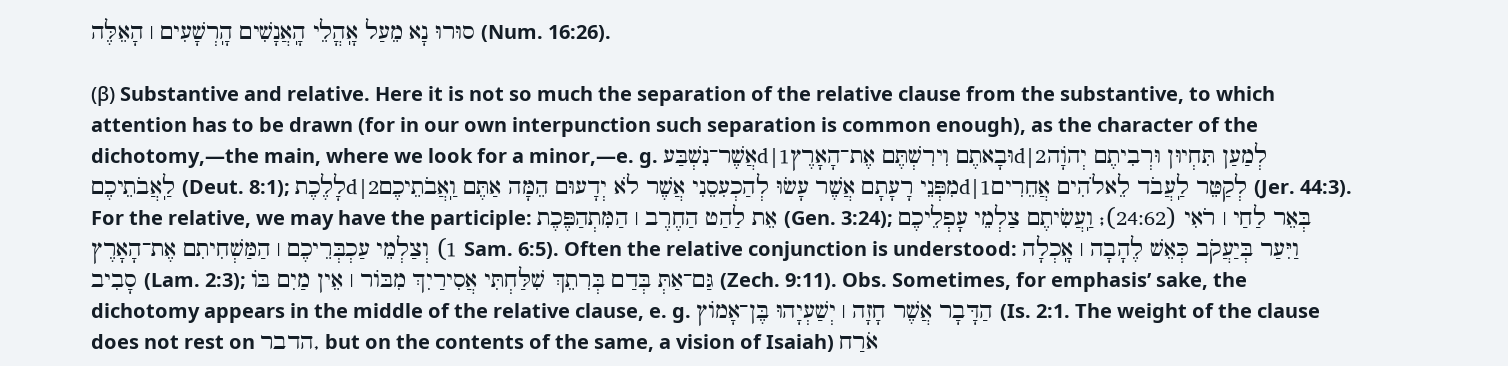סוּרוּ נָא מֵעַל אָֽהֳלֵי הָֽאֲנָשִׁים הָֽרְשָׁעִים ׀ הָאֵלֶּה (Num. 16:26).

(β) Substantive and relative. Here it is not so much the separation of the relative clause from the substantive, to which attention has to be drawn (for in our own interpunction such separation is common enough), as the character of the dichotomy,—the main, where we look for a minor,—e. g. אֲשֶׁר־נִשְׁבַּעd|1וּבָאתֶם וִירִשְׁתֶּם אֶת־הָאָרֶץd|2לְמַעַן תִּחְיוּן וּרְבִיתֶם יְהֹוָה לַֽאֲבֹתֵיכֶם (Deut. 8:1); לָלֶכֶתd|2מִפְּנֵי רָעָתָם אֲשֶׁר עָשׂוּ לְהַכְעִסֵנִי אֲשֶׁר לֹא יְדָעוּם הֵמָּה אַתֶּם וַֽאֲבֹתֵיכֶםd|1לְקַטֵּר לַֽעֲבֹד לֵאלֹהִים אֲחֵרִים (Jer. 44:3). For the relative, we may have the participle: אֵת לַהַט הַחֶרֶב ׀ הַמִּתְהַפֶּכֶת (Gen. 3:24); בְּאֵר לַחַי ׀ רֹאִי (24:62); וַֽעֲשִׂיתֶם צַלְמֵי עָפְלֵיכֶם וְצַלְמֵי עַכְבְּרֵיכֶם ׀ הַמַּשְׁחִיתִם אֶת־הָאָרֶץ (1 Sam. 6:5). Often the relative conjunction is understood: וַיִּעַר בְּיַעֲקֹב כְּאֵשׁ לֶהָבָה ׀ אָֽכְלָה סָבִיב (Lam. 2:3); גַּם־אַתְּ בְּדַם בְּרִתֵךְ שִׁלַּחְתִּי אֲסִירַיִךְ מִבּוֹר ׀ אֵין מַיִם בּוֹ (Zech. 9:11). Obs. Sometimes, for emphasis’ sake, the dichotomy appears in the middle of the relative clause, e. g. הַדָּבָר אֲשֶׁר חָזָה ׀ יְשַׁעְיָהוּ בֶּן־אָמוֹץ (Is. 2:1. The weight of the clause does not rest on הדבר, but on the contents of the same, a vision of Isaiah) אֹרַח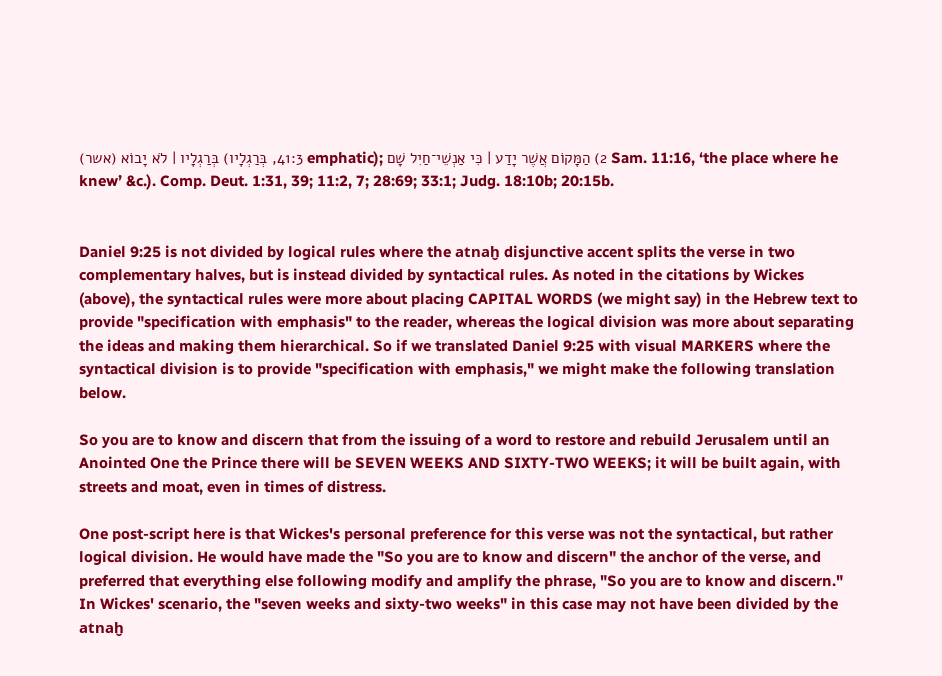(אשר) בְּרַגְלָיו ׀ לֹא יָבוֹא (41:3, בְּרַגְלָיו emphatic); הַמָּקוֹם אֲשֶׁר יָדַע ׀ כִּי אַנְשֵׁי־חַיִל שָׁם (2 Sam. 11:16, ‘the place where he knew’ &c.). Comp. Deut. 1:31, 39; 11:2, 7; 28:69; 33:1; Judg. 18:10b; 20:15b.


Daniel 9:25 is not divided by logical rules where the atnaḫ disjunctive accent splits the verse in two complementary halves, but is instead divided by syntactical rules. As noted in the citations by Wickes (above), the syntactical rules were more about placing CAPITAL WORDS (we might say) in the Hebrew text to provide "specification with emphasis" to the reader, whereas the logical division was more about separating the ideas and making them hierarchical. So if we translated Daniel 9:25 with visual MARKERS where the syntactical division is to provide "specification with emphasis," we might make the following translation below.

So you are to know and discern that from the issuing of a word to restore and rebuild Jerusalem until an Anointed One the Prince there will be SEVEN WEEKS AND SIXTY-TWO WEEKS; it will be built again, with streets and moat, even in times of distress.

One post-script here is that Wickes's personal preference for this verse was not the syntactical, but rather logical division. He would have made the "So you are to know and discern" the anchor of the verse, and preferred that everything else following modify and amplify the phrase, "So you are to know and discern." In Wickes' scenario, the "seven weeks and sixty-two weeks" in this case may not have been divided by the atnaḫ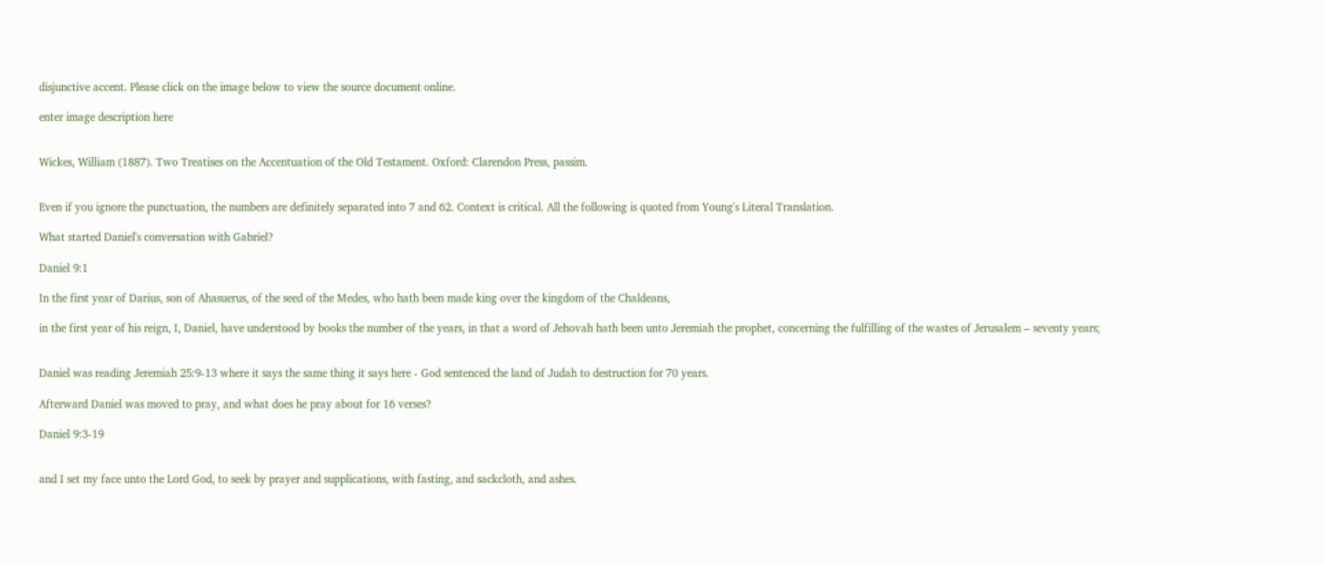disjunctive accent. Please click on the image below to view the source document online.

enter image description here


Wickes, William (1887). Two Treatises on the Accentuation of the Old Testament. Oxford: Clarendon Press, passim.


Even if you ignore the punctuation, the numbers are definitely separated into 7 and 62. Context is critical. All the following is quoted from Young's Literal Translation.

What started Daniel's conversation with Gabriel?

Daniel 9:1

In the first year of Darius, son of Ahasuerus, of the seed of the Medes, who hath been made king over the kingdom of the Chaldeans,

in the first year of his reign, I, Daniel, have understood by books the number of the years, in that a word of Jehovah hath been unto Jeremiah the prophet, concerning the fulfilling of the wastes of Jerusalem – seventy years;


Daniel was reading Jeremiah 25:9-13 where it says the same thing it says here - God sentenced the land of Judah to destruction for 70 years.

Afterward Daniel was moved to pray, and what does he pray about for 16 verses?

Daniel 9:3-19


and I set my face unto the Lord God, to seek by prayer and supplications, with fasting, and sackcloth, and ashes.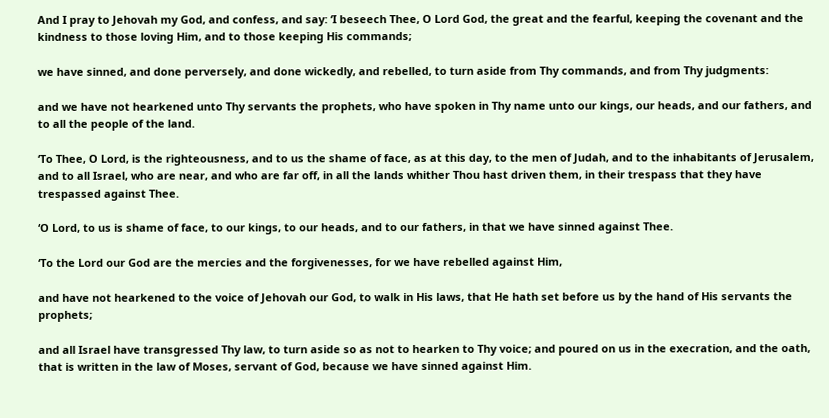And I pray to Jehovah my God, and confess, and say: ‘I beseech Thee, O Lord God, the great and the fearful, keeping the covenant and the kindness to those loving Him, and to those keeping His commands;

we have sinned, and done perversely, and done wickedly, and rebelled, to turn aside from Thy commands, and from Thy judgments:

and we have not hearkened unto Thy servants the prophets, who have spoken in Thy name unto our kings, our heads, and our fathers, and to all the people of the land.

‘To Thee, O Lord, is the righteousness, and to us the shame of face, as at this day, to the men of Judah, and to the inhabitants of Jerusalem, and to all Israel, who are near, and who are far off, in all the lands whither Thou hast driven them, in their trespass that they have trespassed against Thee.

‘O Lord, to us is shame of face, to our kings, to our heads, and to our fathers, in that we have sinned against Thee.

‘To the Lord our God are the mercies and the forgivenesses, for we have rebelled against Him,

and have not hearkened to the voice of Jehovah our God, to walk in His laws, that He hath set before us by the hand of His servants the prophets;

and all Israel have transgressed Thy law, to turn aside so as not to hearken to Thy voice; and poured on us in the execration, and the oath, that is written in the law of Moses, servant of God, because we have sinned against Him.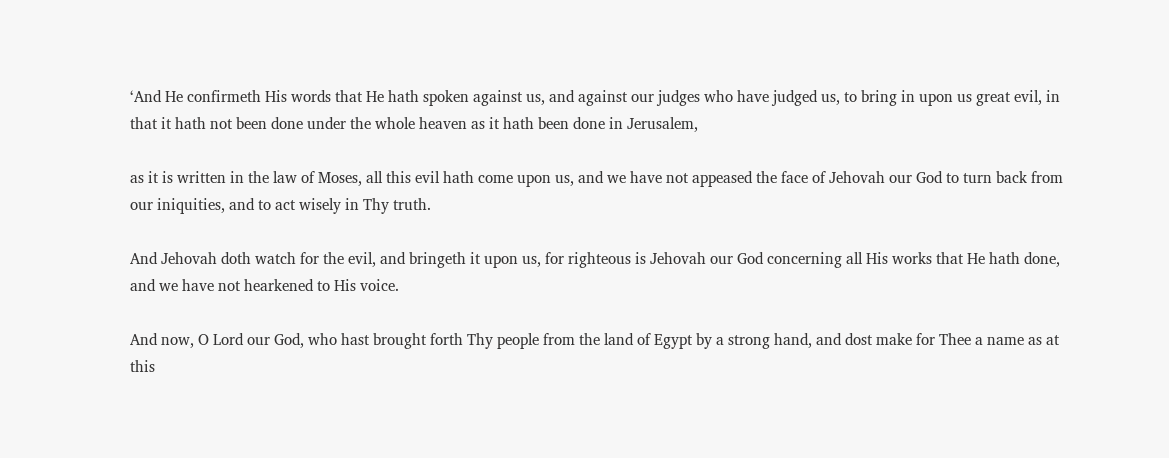‘And He confirmeth His words that He hath spoken against us, and against our judges who have judged us, to bring in upon us great evil, in that it hath not been done under the whole heaven as it hath been done in Jerusalem,

as it is written in the law of Moses, all this evil hath come upon us, and we have not appeased the face of Jehovah our God to turn back from our iniquities, and to act wisely in Thy truth.

And Jehovah doth watch for the evil, and bringeth it upon us, for righteous is Jehovah our God concerning all His works that He hath done, and we have not hearkened to His voice.

And now, O Lord our God, who hast brought forth Thy people from the land of Egypt by a strong hand, and dost make for Thee a name as at this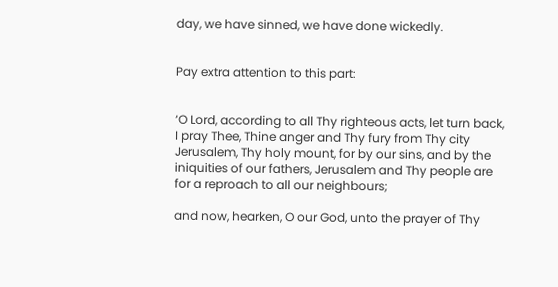day, we have sinned, we have done wickedly.


Pay extra attention to this part:


‘O Lord, according to all Thy righteous acts, let turn back, I pray Thee, Thine anger and Thy fury from Thy city Jerusalem, Thy holy mount, for by our sins, and by the iniquities of our fathers, Jerusalem and Thy people are for a reproach to all our neighbours;

and now, hearken, O our God, unto the prayer of Thy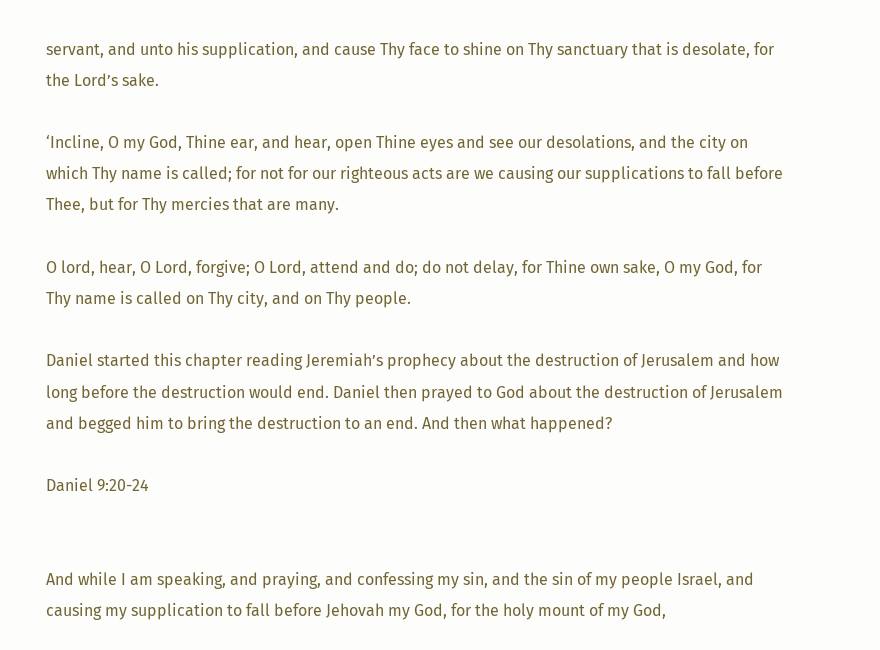servant, and unto his supplication, and cause Thy face to shine on Thy sanctuary that is desolate, for the Lord’s sake.

‘Incline, O my God, Thine ear, and hear, open Thine eyes and see our desolations, and the city on which Thy name is called; for not for our righteous acts are we causing our supplications to fall before Thee, but for Thy mercies that are many.

O lord, hear, O Lord, forgive; O Lord, attend and do; do not delay, for Thine own sake, O my God, for Thy name is called on Thy city, and on Thy people.

Daniel started this chapter reading Jeremiah’s prophecy about the destruction of Jerusalem and how long before the destruction would end. Daniel then prayed to God about the destruction of Jerusalem and begged him to bring the destruction to an end. And then what happened?

Daniel 9:20-24


And while I am speaking, and praying, and confessing my sin, and the sin of my people Israel, and causing my supplication to fall before Jehovah my God, for the holy mount of my God,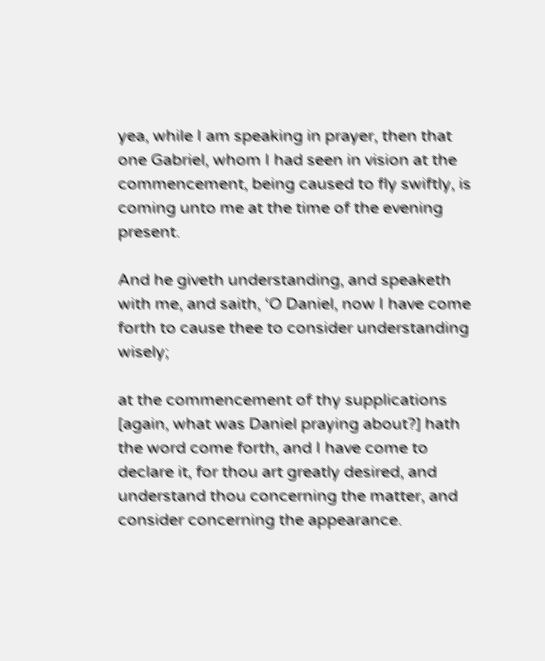yea, while I am speaking in prayer, then that one Gabriel, whom I had seen in vision at the commencement, being caused to fly swiftly, is coming unto me at the time of the evening present.

And he giveth understanding, and speaketh with me, and saith, ‘O Daniel, now I have come forth to cause thee to consider understanding wisely;

at the commencement of thy supplications [again, what was Daniel praying about?] hath the word come forth, and I have come to declare it, for thou art greatly desired, and understand thou concerning the matter, and consider concerning the appearance.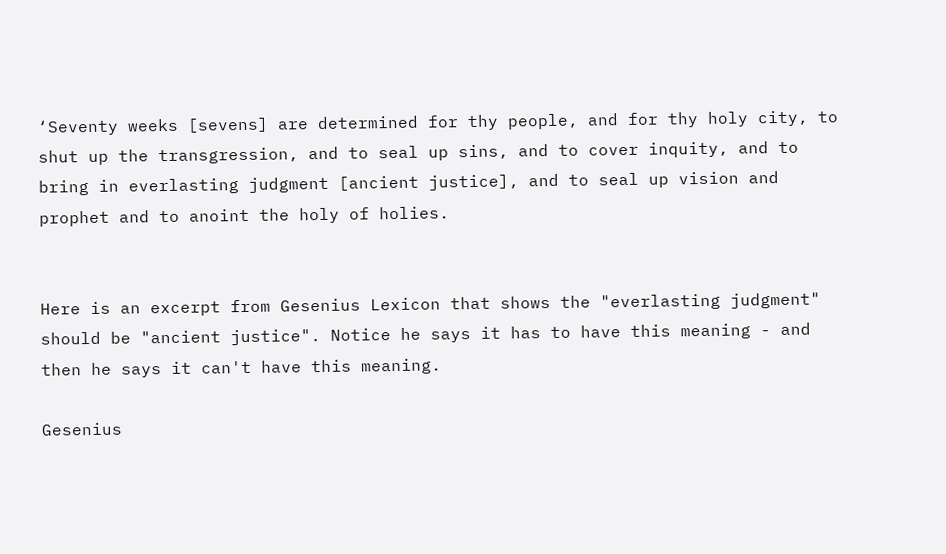‘Seventy weeks [sevens] are determined for thy people, and for thy holy city, to shut up the transgression, and to seal up sins, and to cover inquity, and to bring in everlasting judgment [ancient justice], and to seal up vision and prophet and to anoint the holy of holies.


Here is an excerpt from Gesenius Lexicon that shows the "everlasting judgment" should be "ancient justice". Notice he says it has to have this meaning - and then he says it can't have this meaning.

Gesenius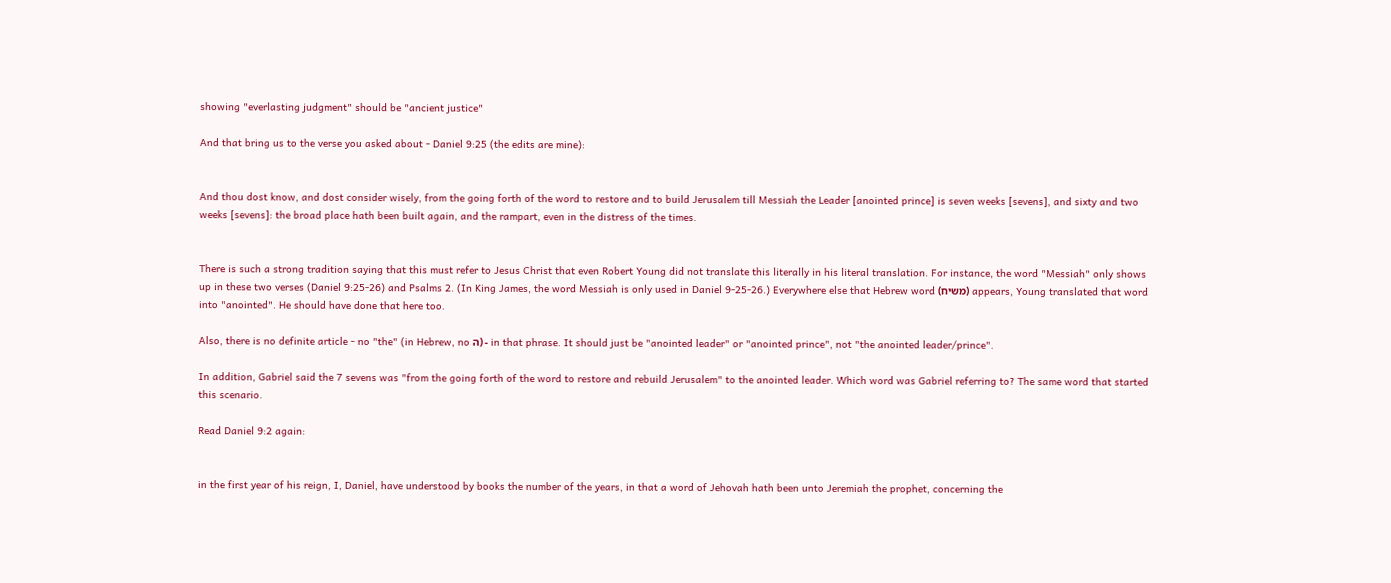showing "everlasting judgment" should be "ancient justice"

And that bring us to the verse you asked about - Daniel 9:25 (the edits are mine):


And thou dost know, and dost consider wisely, from the going forth of the word to restore and to build Jerusalem till Messiah the Leader [anointed prince] is seven weeks [sevens], and sixty and two weeks [sevens]: the broad place hath been built again, and the rampart, even in the distress of the times.


There is such a strong tradition saying that this must refer to Jesus Christ that even Robert Young did not translate this literally in his literal translation. For instance, the word "Messiah" only shows up in these two verses (Daniel 9:25-26) and Psalms 2. (In King James, the word Messiah is only used in Daniel 9-25-26.) Everywhere else that Hebrew word (משיח) appears, Young translated that word into "anointed". He should have done that here too.

Also, there is no definite article - no "the" (in Hebrew, no ה) - in that phrase. It should just be "anointed leader" or "anointed prince", not "the anointed leader/prince".

In addition, Gabriel said the 7 sevens was "from the going forth of the word to restore and rebuild Jerusalem" to the anointed leader. Which word was Gabriel referring to? The same word that started this scenario.

Read Daniel 9:2 again:


in the first year of his reign, I, Daniel, have understood by books the number of the years, in that a word of Jehovah hath been unto Jeremiah the prophet, concerning the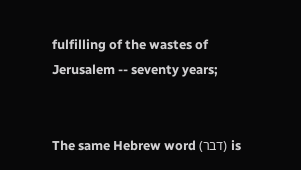fulfilling of the wastes of Jerusalem -- seventy years;


The same Hebrew word (דבר) is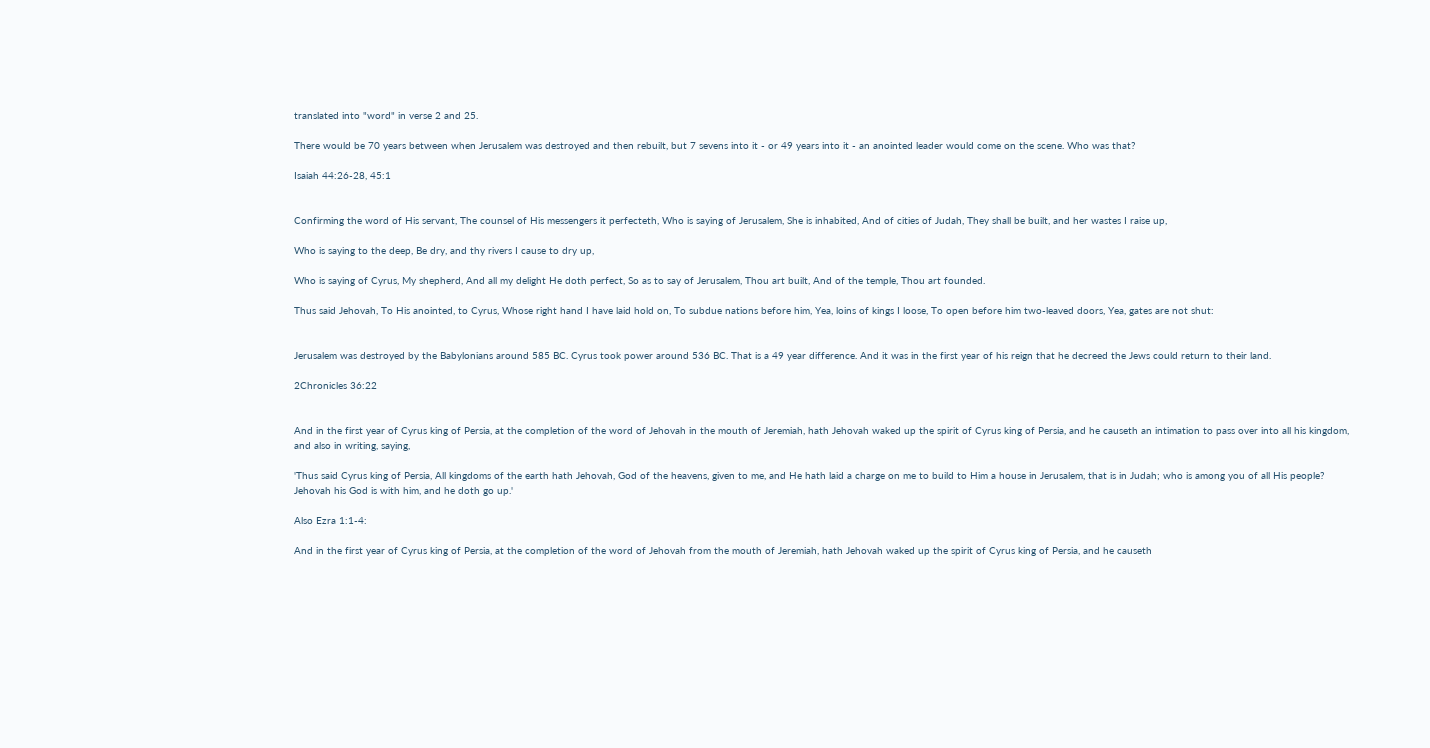translated into "word" in verse 2 and 25.

There would be 70 years between when Jerusalem was destroyed and then rebuilt, but 7 sevens into it - or 49 years into it - an anointed leader would come on the scene. Who was that?

Isaiah 44:26-28, 45:1


Confirming the word of His servant, The counsel of His messengers it perfecteth, Who is saying of Jerusalem, She is inhabited, And of cities of Judah, They shall be built, and her wastes I raise up,

Who is saying to the deep, Be dry, and thy rivers I cause to dry up,

Who is saying of Cyrus, My shepherd, And all my delight He doth perfect, So as to say of Jerusalem, Thou art built, And of the temple, Thou art founded.

Thus said Jehovah, To His anointed, to Cyrus, Whose right hand I have laid hold on, To subdue nations before him, Yea, loins of kings I loose, To open before him two-leaved doors, Yea, gates are not shut:


Jerusalem was destroyed by the Babylonians around 585 BC. Cyrus took power around 536 BC. That is a 49 year difference. And it was in the first year of his reign that he decreed the Jews could return to their land.

2Chronicles 36:22


And in the first year of Cyrus king of Persia, at the completion of the word of Jehovah in the mouth of Jeremiah, hath Jehovah waked up the spirit of Cyrus king of Persia, and he causeth an intimation to pass over into all his kingdom, and also in writing, saying,

'Thus said Cyrus king of Persia, All kingdoms of the earth hath Jehovah, God of the heavens, given to me, and He hath laid a charge on me to build to Him a house in Jerusalem, that is in Judah; who is among you of all His people? Jehovah his God is with him, and he doth go up.'

Also Ezra 1:1-4:

And in the first year of Cyrus king of Persia, at the completion of the word of Jehovah from the mouth of Jeremiah, hath Jehovah waked up the spirit of Cyrus king of Persia, and he causeth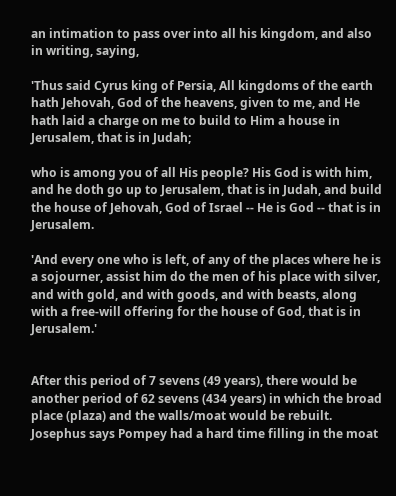an intimation to pass over into all his kingdom, and also in writing, saying,

'Thus said Cyrus king of Persia, All kingdoms of the earth hath Jehovah, God of the heavens, given to me, and He hath laid a charge on me to build to Him a house in Jerusalem, that is in Judah;

who is among you of all His people? His God is with him, and he doth go up to Jerusalem, that is in Judah, and build the house of Jehovah, God of Israel -- He is God -- that is in Jerusalem.

'And every one who is left, of any of the places where he is a sojourner, assist him do the men of his place with silver, and with gold, and with goods, and with beasts, along with a free-will offering for the house of God, that is in Jerusalem.'


After this period of 7 sevens (49 years), there would be another period of 62 sevens (434 years) in which the broad place (plaza) and the walls/moat would be rebuilt. Josephus says Pompey had a hard time filling in the moat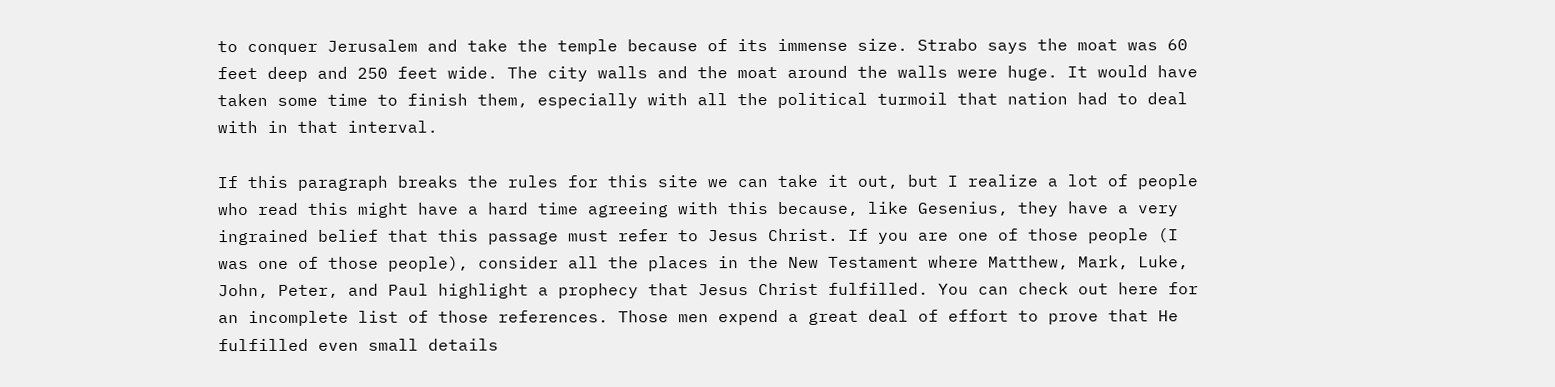to conquer Jerusalem and take the temple because of its immense size. Strabo says the moat was 60 feet deep and 250 feet wide. The city walls and the moat around the walls were huge. It would have taken some time to finish them, especially with all the political turmoil that nation had to deal with in that interval.

If this paragraph breaks the rules for this site we can take it out, but I realize a lot of people who read this might have a hard time agreeing with this because, like Gesenius, they have a very ingrained belief that this passage must refer to Jesus Christ. If you are one of those people (I was one of those people), consider all the places in the New Testament where Matthew, Mark, Luke, John, Peter, and Paul highlight a prophecy that Jesus Christ fulfilled. You can check out here for an incomplete list of those references. Those men expend a great deal of effort to prove that He fulfilled even small details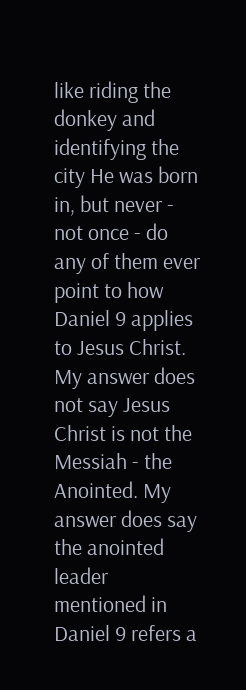like riding the donkey and identifying the city He was born in, but never - not once - do any of them ever point to how Daniel 9 applies to Jesus Christ. My answer does not say Jesus Christ is not the Messiah - the Anointed. My answer does say the anointed leader mentioned in Daniel 9 refers a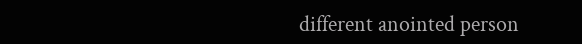different anointed person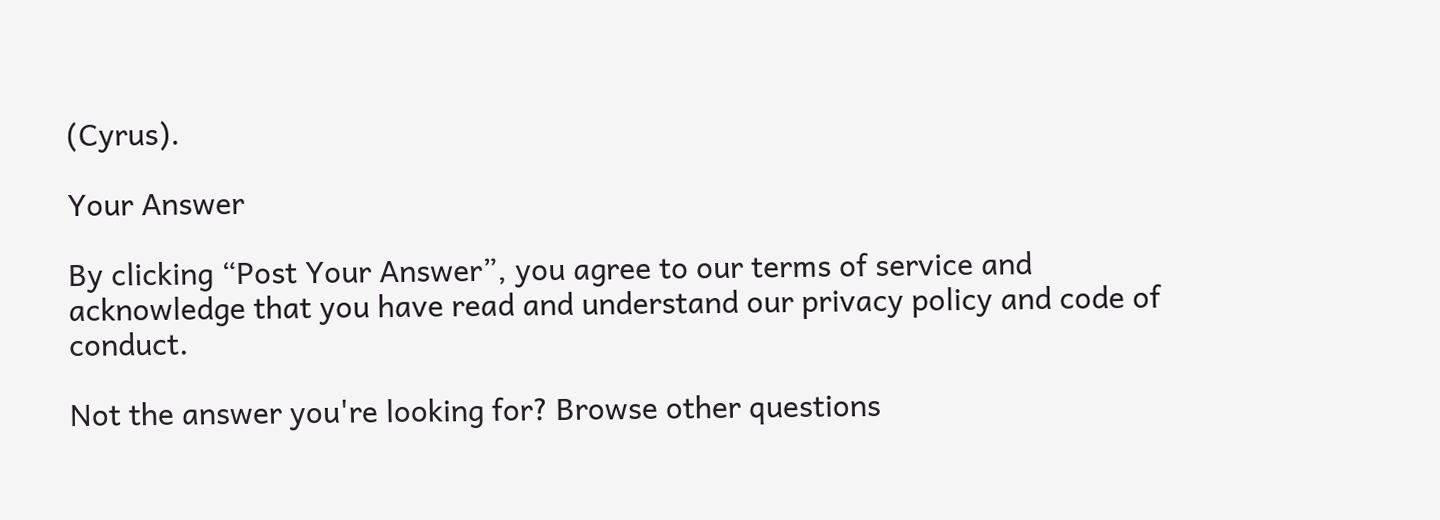(Cyrus).

Your Answer

By clicking “Post Your Answer”, you agree to our terms of service and acknowledge that you have read and understand our privacy policy and code of conduct.

Not the answer you're looking for? Browse other questions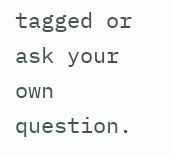tagged or ask your own question.